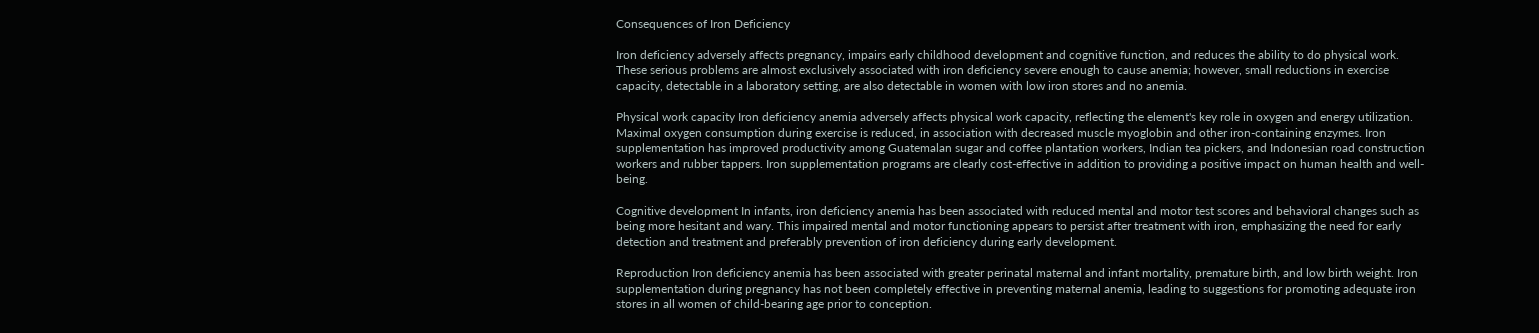Consequences of Iron Deficiency

Iron deficiency adversely affects pregnancy, impairs early childhood development and cognitive function, and reduces the ability to do physical work. These serious problems are almost exclusively associated with iron deficiency severe enough to cause anemia; however, small reductions in exercise capacity, detectable in a laboratory setting, are also detectable in women with low iron stores and no anemia.

Physical work capacity Iron deficiency anemia adversely affects physical work capacity, reflecting the element's key role in oxygen and energy utilization. Maximal oxygen consumption during exercise is reduced, in association with decreased muscle myoglobin and other iron-containing enzymes. Iron supplementation has improved productivity among Guatemalan sugar and coffee plantation workers, Indian tea pickers, and Indonesian road construction workers and rubber tappers. Iron supplementation programs are clearly cost-effective in addition to providing a positive impact on human health and well-being.

Cognitive development In infants, iron deficiency anemia has been associated with reduced mental and motor test scores and behavioral changes such as being more hesitant and wary. This impaired mental and motor functioning appears to persist after treatment with iron, emphasizing the need for early detection and treatment and preferably prevention of iron deficiency during early development.

Reproduction Iron deficiency anemia has been associated with greater perinatal maternal and infant mortality, premature birth, and low birth weight. Iron supplementation during pregnancy has not been completely effective in preventing maternal anemia, leading to suggestions for promoting adequate iron stores in all women of child-bearing age prior to conception.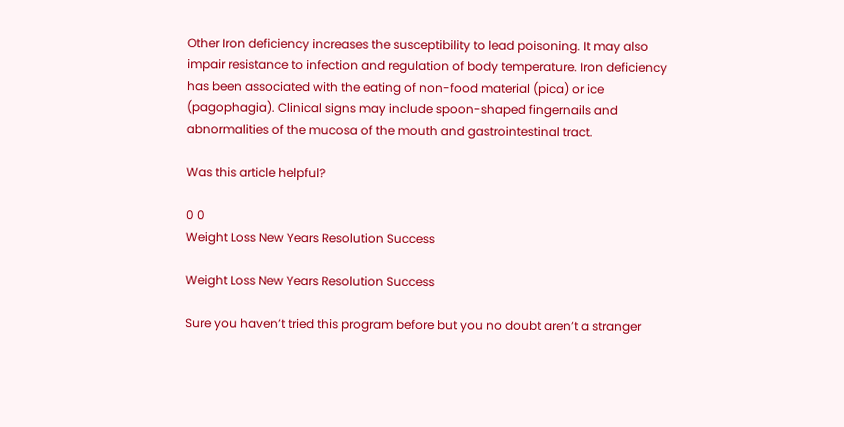Other Iron deficiency increases the susceptibility to lead poisoning. It may also impair resistance to infection and regulation of body temperature. Iron deficiency has been associated with the eating of non-food material (pica) or ice (pagophagia). Clinical signs may include spoon-shaped fingernails and abnormalities of the mucosa of the mouth and gastrointestinal tract.

Was this article helpful?

0 0
Weight Loss New Years Resolution Success

Weight Loss New Years Resolution Success

Sure you haven’t tried this program before but you no doubt aren’t a stranger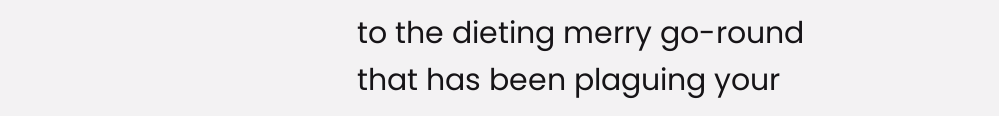to the dieting merry go-round that has been plaguing your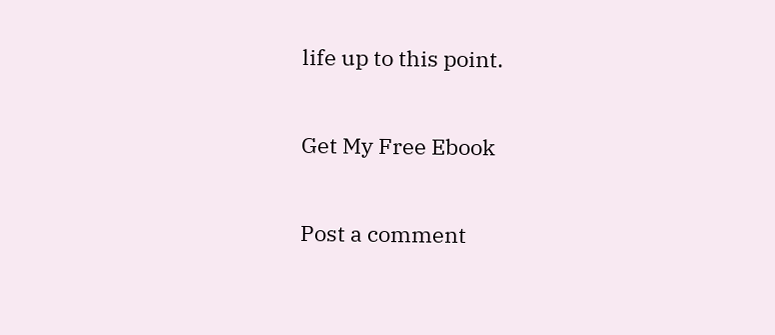life up to this point.

Get My Free Ebook

Post a comment